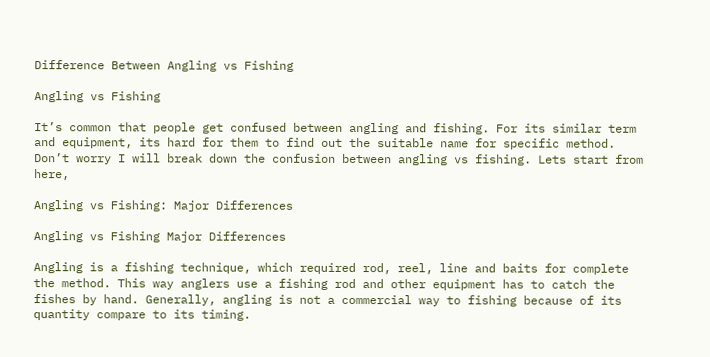Difference Between Angling vs Fishing

Angling vs Fishing

It’s common that people get confused between angling and fishing. For its similar term and equipment, its hard for them to find out the suitable name for specific method. Don’t worry I will break down the confusion between angling vs fishing. Lets start from here,

Angling vs Fishing: Major Differences

Angling vs Fishing Major Differences

Angling is a fishing technique, which required rod, reel, line and baits for complete the method. This way anglers use a fishing rod and other equipment has to catch the fishes by hand. Generally, angling is not a commercial way to fishing because of its quantity compare to its timing.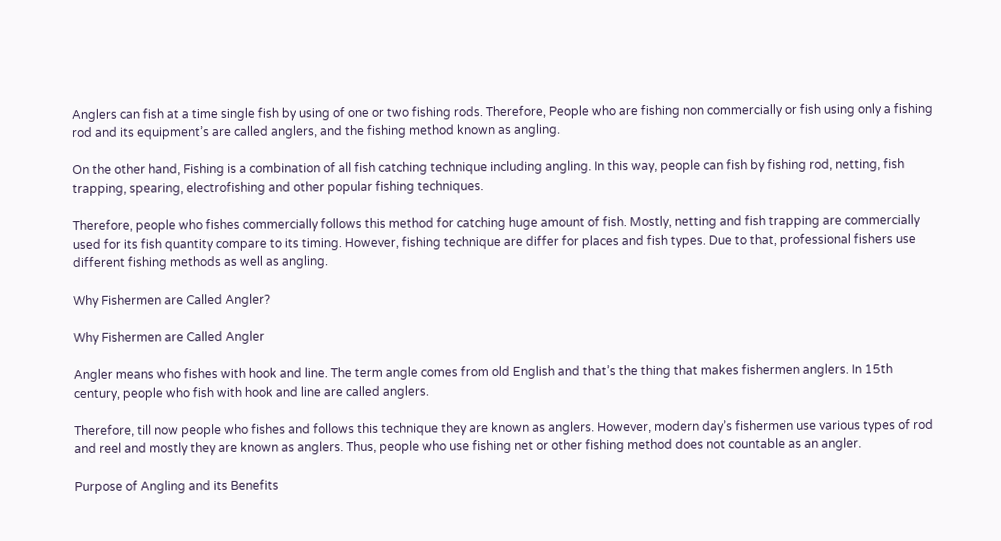Anglers can fish at a time single fish by using of one or two fishing rods. Therefore, People who are fishing non commercially or fish using only a fishing rod and its equipment’s are called anglers, and the fishing method known as angling.

On the other hand, Fishing is a combination of all fish catching technique including angling. In this way, people can fish by fishing rod, netting, fish trapping, spearing, electrofishing and other popular fishing techniques.

Therefore, people who fishes commercially follows this method for catching huge amount of fish. Mostly, netting and fish trapping are commercially used for its fish quantity compare to its timing. However, fishing technique are differ for places and fish types. Due to that, professional fishers use different fishing methods as well as angling.

Why Fishermen are Called Angler?

Why Fishermen are Called Angler

Angler means who fishes with hook and line. The term angle comes from old English and that’s the thing that makes fishermen anglers. In 15th century, people who fish with hook and line are called anglers.

Therefore, till now people who fishes and follows this technique they are known as anglers. However, modern day’s fishermen use various types of rod and reel and mostly they are known as anglers. Thus, people who use fishing net or other fishing method does not countable as an angler.

Purpose of Angling and its Benefits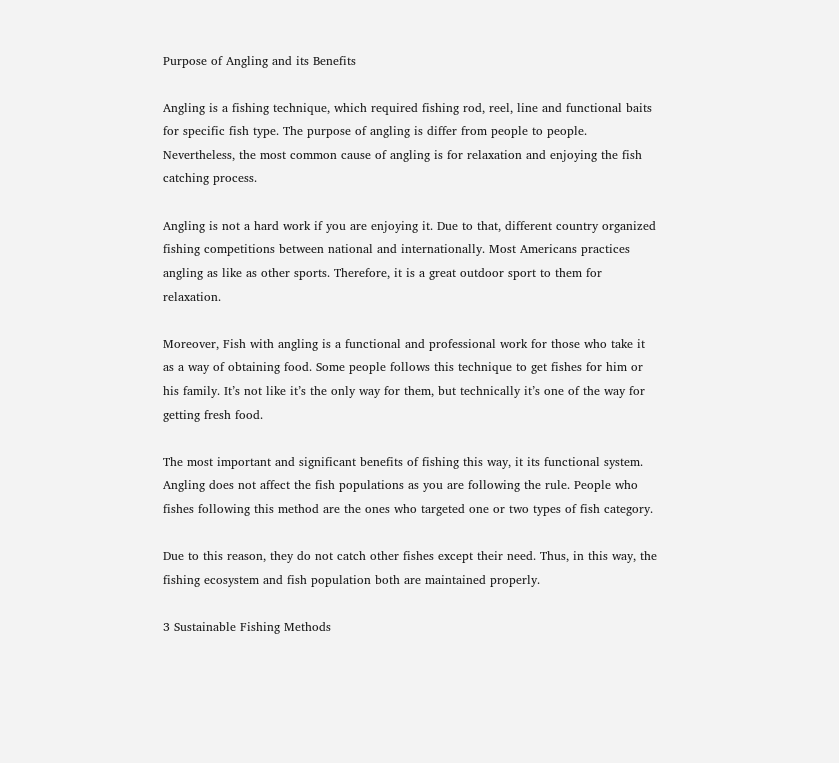Purpose of Angling and its Benefits

Angling is a fishing technique, which required fishing rod, reel, line and functional baits for specific fish type. The purpose of angling is differ from people to people. Nevertheless, the most common cause of angling is for relaxation and enjoying the fish catching process.

Angling is not a hard work if you are enjoying it. Due to that, different country organized fishing competitions between national and internationally. Most Americans practices angling as like as other sports. Therefore, it is a great outdoor sport to them for relaxation.

Moreover, Fish with angling is a functional and professional work for those who take it as a way of obtaining food. Some people follows this technique to get fishes for him or his family. It’s not like it’s the only way for them, but technically it’s one of the way for getting fresh food.

The most important and significant benefits of fishing this way, it its functional system. Angling does not affect the fish populations as you are following the rule. People who fishes following this method are the ones who targeted one or two types of fish category.

Due to this reason, they do not catch other fishes except their need. Thus, in this way, the fishing ecosystem and fish population both are maintained properly.

3 Sustainable Fishing Methods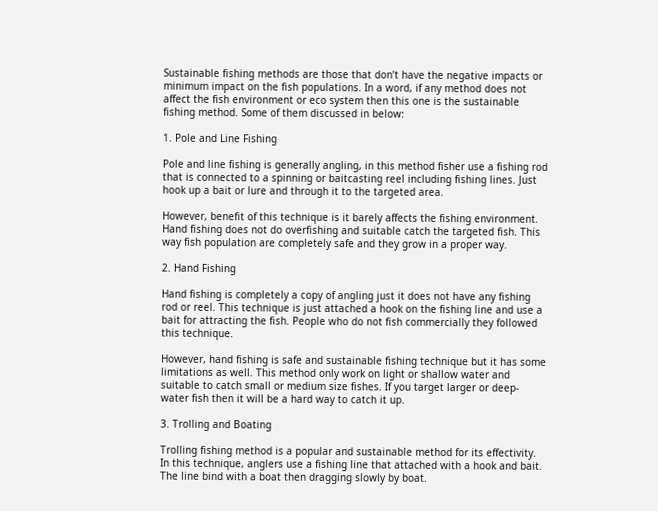Sustainable fishing methods are those that don’t have the negative impacts or minimum impact on the fish populations. In a word, if any method does not affect the fish environment or eco system then this one is the sustainable fishing method. Some of them discussed in below:

1. Pole and Line Fishing

Pole and line fishing is generally angling, in this method fisher use a fishing rod that is connected to a spinning or baitcasting reel including fishing lines. Just hook up a bait or lure and through it to the targeted area.

However, benefit of this technique is it barely affects the fishing environment. Hand fishing does not do overfishing and suitable catch the targeted fish. This way fish population are completely safe and they grow in a proper way.

2. Hand Fishing

Hand fishing is completely a copy of angling just it does not have any fishing rod or reel. This technique is just attached a hook on the fishing line and use a bait for attracting the fish. People who do not fish commercially they followed this technique.

However, hand fishing is safe and sustainable fishing technique but it has some limitations as well. This method only work on light or shallow water and suitable to catch small or medium size fishes. If you target larger or deep-water fish then it will be a hard way to catch it up.

3. Trolling and Boating

Trolling fishing method is a popular and sustainable method for its effectivity. In this technique, anglers use a fishing line that attached with a hook and bait. The line bind with a boat then dragging slowly by boat.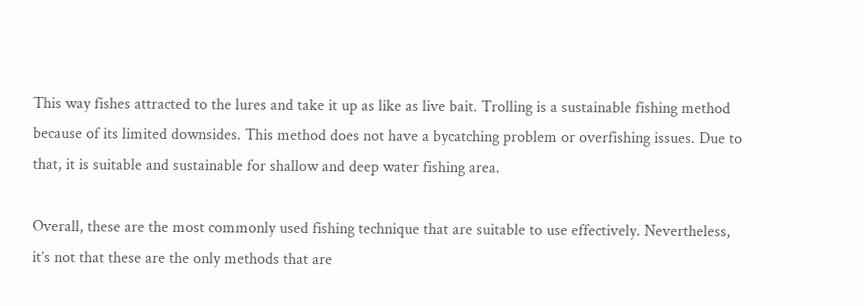This way fishes attracted to the lures and take it up as like as live bait. Trolling is a sustainable fishing method because of its limited downsides. This method does not have a bycatching problem or overfishing issues. Due to that, it is suitable and sustainable for shallow and deep water fishing area.

Overall, these are the most commonly used fishing technique that are suitable to use effectively. Nevertheless, it’s not that these are the only methods that are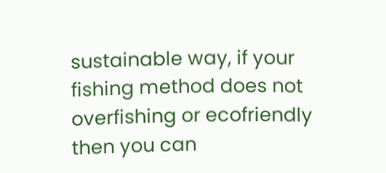sustainable way, if your fishing method does not overfishing or ecofriendly then you can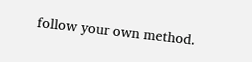follow your own method.